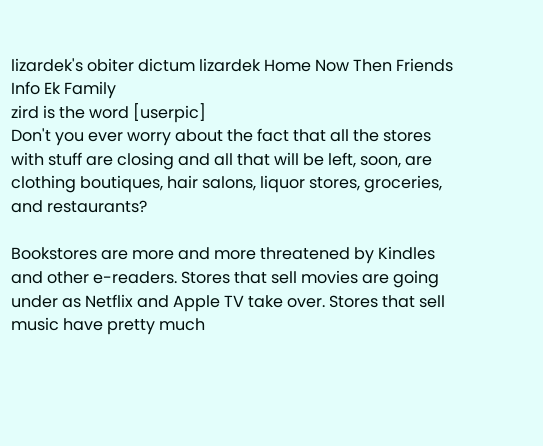lizardek's obiter dictum lizardek Home Now Then Friends Info Ek Family
zird is the word [userpic]
Don't you ever worry about the fact that all the stores with stuff are closing and all that will be left, soon, are clothing boutiques, hair salons, liquor stores, groceries, and restaurants?

Bookstores are more and more threatened by Kindles and other e-readers. Stores that sell movies are going under as Netflix and Apple TV take over. Stores that sell music have pretty much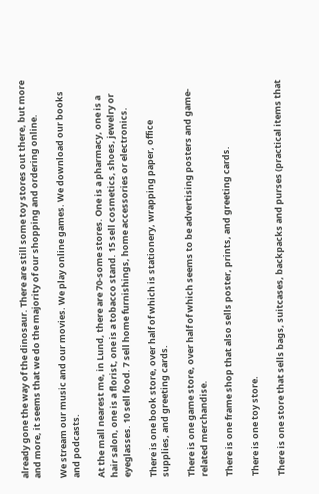already gone the way of the dinosaur. There are still some toy stores out there, but more and more, it seems that we do the majority of our shopping and ordering online.

We stream our music and our movies. We play online games. We download our books and podcasts.

At the mall nearest me, in Lund, there are 70-some stores. One is a pharmacy, one is a hair salon, one is a florist, one is a tobacco stand. 15 sell cosmetics, shoes, jewelry or eyeglasses. 10 sell food. 7 sell home furnishings, home accessories or electronics.

There is one book store, over half of which is stationery, wrapping paper, office supplies, and greeting cards.

There is one game store, over half of which seems to be advertising posters and game-related merchandise.

There is one frame shop that also sells poster, prints, and greeting cards.

There is one toy store.

There is one store that sells bags, suitcases, backpacks and purses (practical items that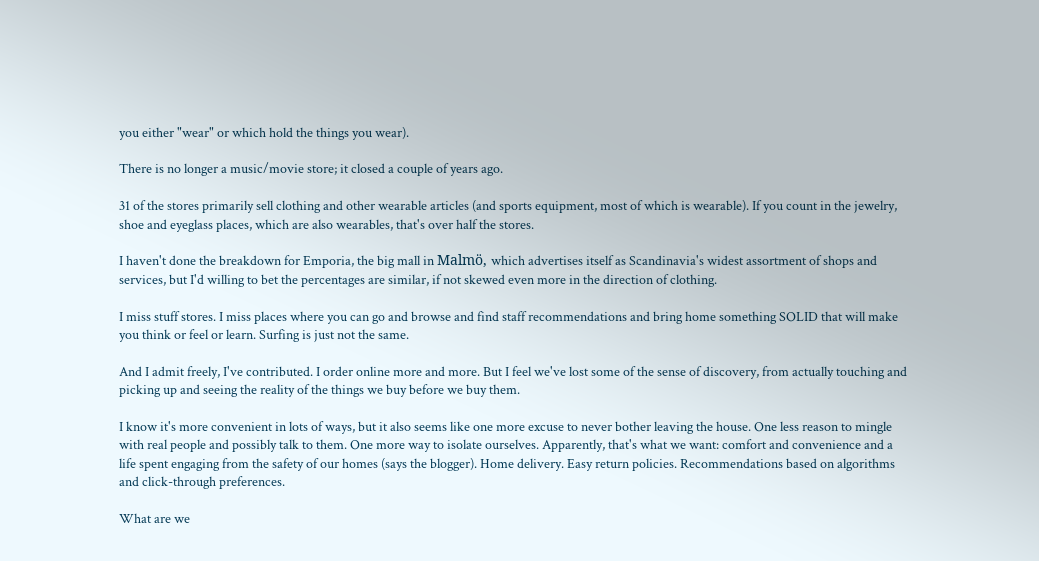you either "wear" or which hold the things you wear).

There is no longer a music/movie store; it closed a couple of years ago.

31 of the stores primarily sell clothing and other wearable articles (and sports equipment, most of which is wearable). If you count in the jewelry, shoe and eyeglass places, which are also wearables, that's over half the stores.

I haven't done the breakdown for Emporia, the big mall in Malmö, which advertises itself as Scandinavia's widest assortment of shops and services, but I'd willing to bet the percentages are similar, if not skewed even more in the direction of clothing.

I miss stuff stores. I miss places where you can go and browse and find staff recommendations and bring home something SOLID that will make you think or feel or learn. Surfing is just not the same.

And I admit freely, I've contributed. I order online more and more. But I feel we've lost some of the sense of discovery, from actually touching and picking up and seeing the reality of the things we buy before we buy them.

I know it's more convenient in lots of ways, but it also seems like one more excuse to never bother leaving the house. One less reason to mingle with real people and possibly talk to them. One more way to isolate ourselves. Apparently, that's what we want: comfort and convenience and a life spent engaging from the safety of our homes (says the blogger). Home delivery. Easy return policies. Recommendations based on algorithms and click-through preferences.

What are we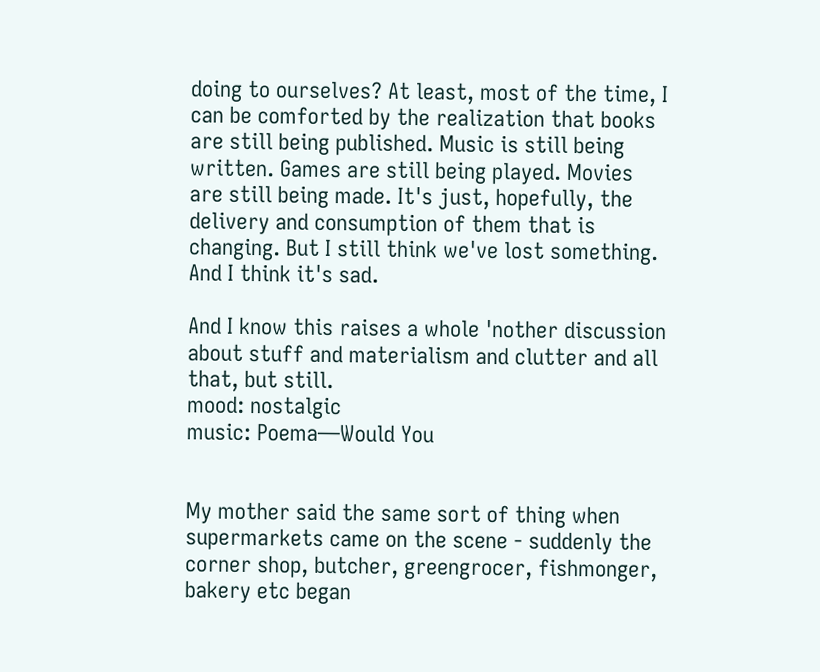doing to ourselves? At least, most of the time, I can be comforted by the realization that books are still being published. Music is still being written. Games are still being played. Movies are still being made. It's just, hopefully, the delivery and consumption of them that is changing. But I still think we've lost something. And I think it's sad.

And I know this raises a whole 'nother discussion about stuff and materialism and clutter and all that, but still.
mood: nostalgic
music: Poema—Would You


My mother said the same sort of thing when supermarkets came on the scene - suddenly the corner shop, butcher, greengrocer, fishmonger, bakery etc began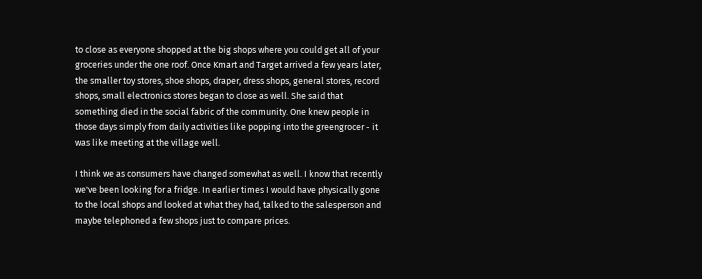to close as everyone shopped at the big shops where you could get all of your groceries under the one roof. Once Kmart and Target arrived a few years later, the smaller toy stores, shoe shops, draper, dress shops, general stores, record shops, small electronics stores began to close as well. She said that something died in the social fabric of the community. One knew people in those days simply from daily activities like popping into the greengrocer - it was like meeting at the village well.

I think we as consumers have changed somewhat as well. I know that recently we've been looking for a fridge. In earlier times I would have physically gone to the local shops and looked at what they had, talked to the salesperson and maybe telephoned a few shops just to compare prices.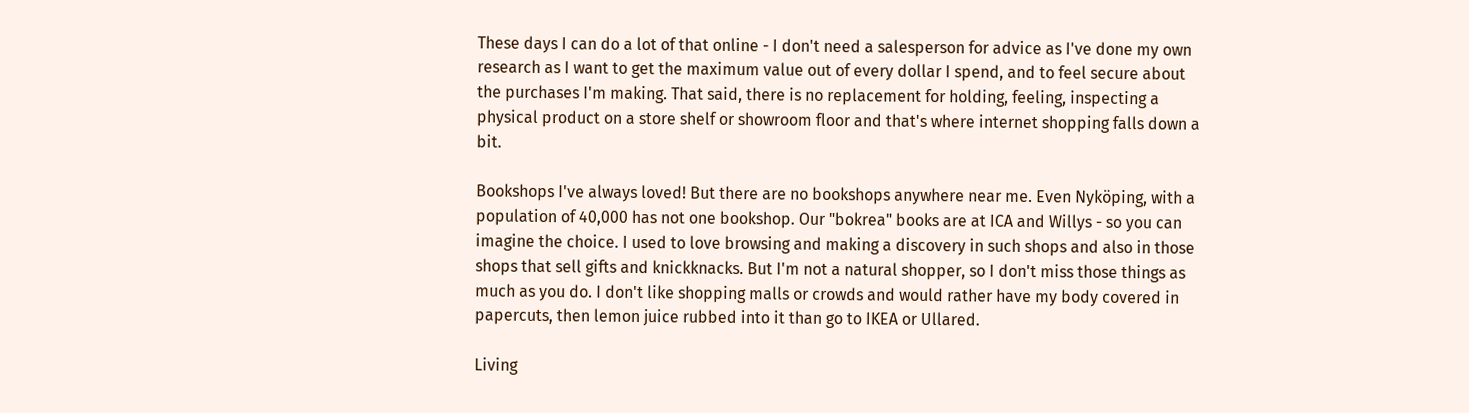These days I can do a lot of that online - I don't need a salesperson for advice as I've done my own research as I want to get the maximum value out of every dollar I spend, and to feel secure about the purchases I'm making. That said, there is no replacement for holding, feeling, inspecting a physical product on a store shelf or showroom floor and that's where internet shopping falls down a bit.

Bookshops I've always loved! But there are no bookshops anywhere near me. Even Nyköping, with a population of 40,000 has not one bookshop. Our "bokrea" books are at ICA and Willys - so you can imagine the choice. I used to love browsing and making a discovery in such shops and also in those shops that sell gifts and knickknacks. But I'm not a natural shopper, so I don't miss those things as much as you do. I don't like shopping malls or crowds and would rather have my body covered in papercuts, then lemon juice rubbed into it than go to IKEA or Ullared.

Living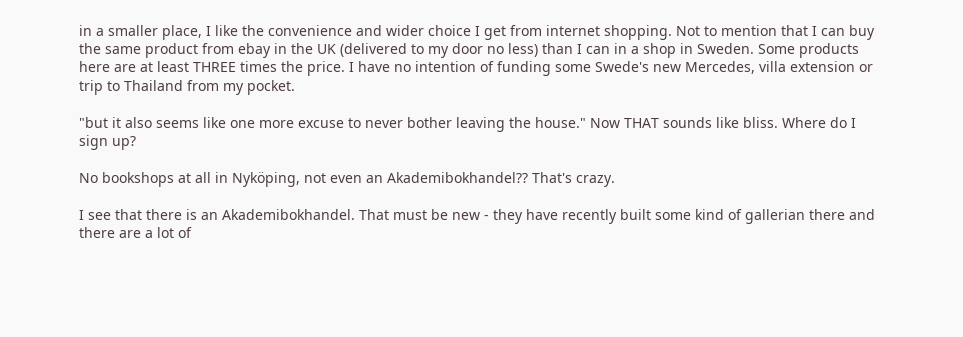in a smaller place, I like the convenience and wider choice I get from internet shopping. Not to mention that I can buy the same product from ebay in the UK (delivered to my door no less) than I can in a shop in Sweden. Some products here are at least THREE times the price. I have no intention of funding some Swede's new Mercedes, villa extension or trip to Thailand from my pocket.

"but it also seems like one more excuse to never bother leaving the house." Now THAT sounds like bliss. Where do I sign up?

No bookshops at all in Nyköping, not even an Akademibokhandel?? That's crazy.

I see that there is an Akademibokhandel. That must be new - they have recently built some kind of gallerian there and there are a lot of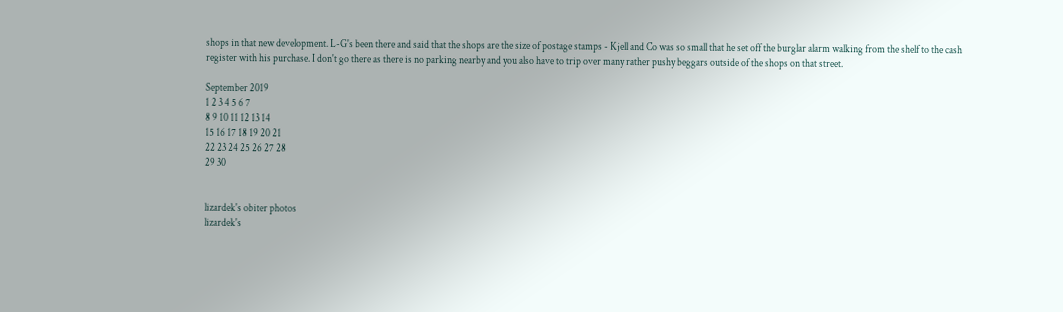shops in that new development. L-G's been there and said that the shops are the size of postage stamps - Kjell and Co was so small that he set off the burglar alarm walking from the shelf to the cash register with his purchase. I don't go there as there is no parking nearby and you also have to trip over many rather pushy beggars outside of the shops on that street.

September 2019
1 2 3 4 5 6 7
8 9 10 11 12 13 14
15 16 17 18 19 20 21
22 23 24 25 26 27 28
29 30


lizardek's obiter photos
lizardek's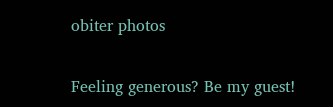obiter photos

Feeling generous? Be my guest!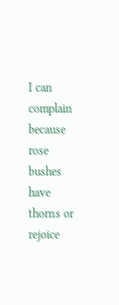I can complain because rose bushes have thorns or rejoice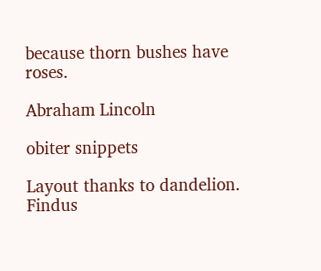because thorn bushes have roses.

Abraham Lincoln

obiter snippets

Layout thanks to dandelion.
Findus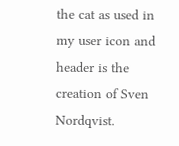the cat as used in my user icon and header is the creation of Sven Nordqvist.